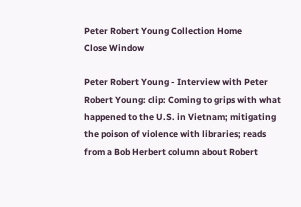Peter Robert Young Collection Home
Close Window

Peter Robert Young - Interview with Peter Robert Young: clip: Coming to grips with what happened to the U.S. in Vietnam; mitigating the poison of violence with libraries; reads from a Bob Herbert column about Robert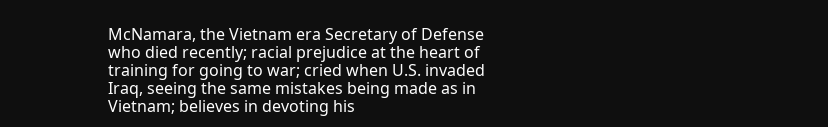McNamara, the Vietnam era Secretary of Defense who died recently; racial prejudice at the heart of training for going to war; cried when U.S. invaded Iraq, seeing the same mistakes being made as in Vietnam; believes in devoting his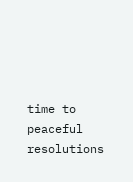time to peaceful resolutions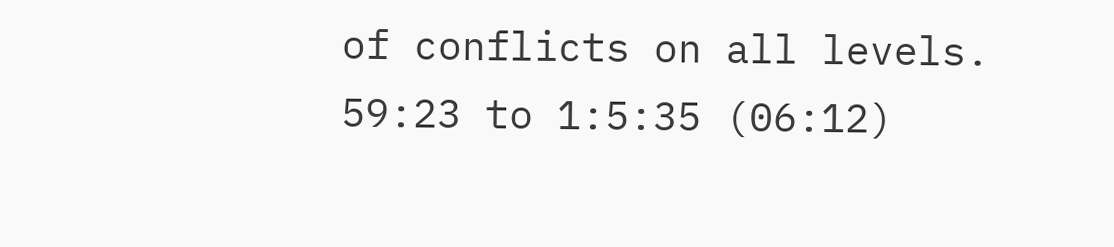of conflicts on all levels.
59:23 to 1:5:35 (06:12)